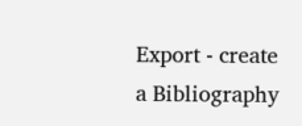Export - create a Bibliography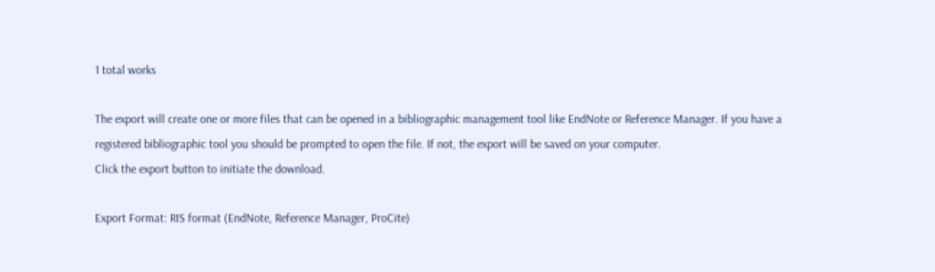1 total works

The export will create one or more files that can be opened in a bibliographic management tool like EndNote or Reference Manager. If you have a registered bibliographic tool you should be prompted to open the file. If not, the export will be saved on your computer.
Click the export button to initiate the download.

Export Format: RIS format (EndNote, Reference Manager, ProCite)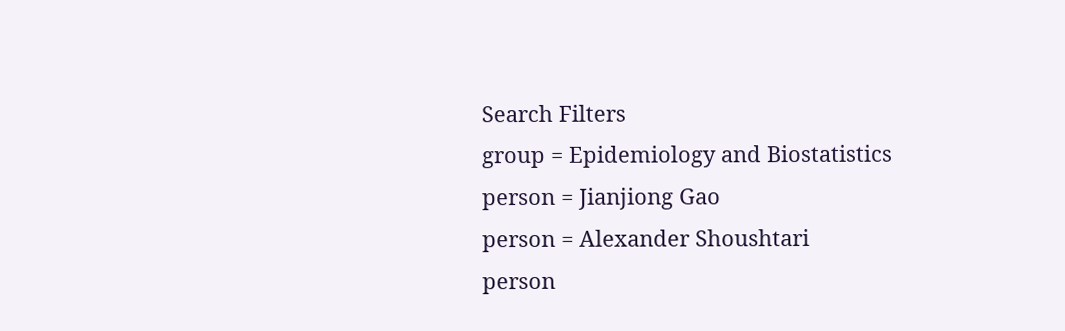Search Filters
group = Epidemiology and Biostatistics
person = Jianjiong Gao
person = Alexander Shoushtari
person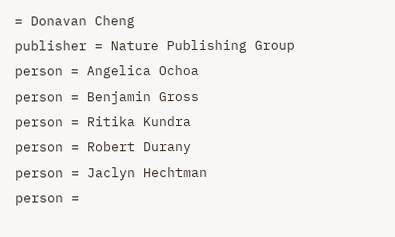= Donavan Cheng
publisher = Nature Publishing Group
person = Angelica Ochoa
person = Benjamin Gross
person = Ritika Kundra
person = Robert Durany
person = Jaclyn Hechtman
person =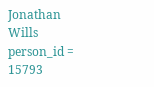Jonathan Wills
person_id = 15793